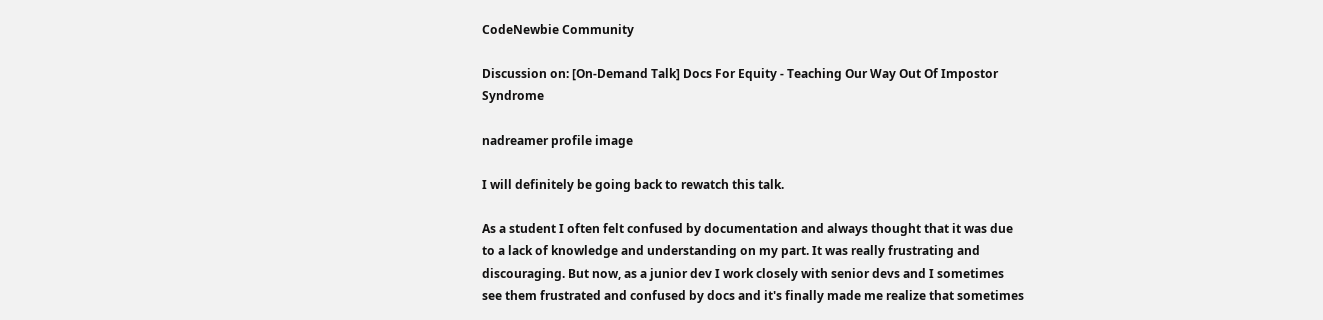CodeNewbie Community

Discussion on: [On-Demand Talk] Docs For Equity - Teaching Our Way Out Of Impostor Syndrome

nadreamer profile image

I will definitely be going back to rewatch this talk.

As a student I often felt confused by documentation and always thought that it was due to a lack of knowledge and understanding on my part. It was really frustrating and discouraging. But now, as a junior dev I work closely with senior devs and I sometimes see them frustrated and confused by docs and it's finally made me realize that sometimes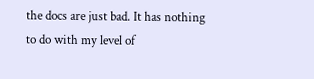the docs are just bad. It has nothing to do with my level of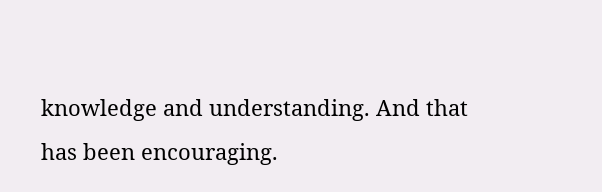knowledge and understanding. And that has been encouraging.